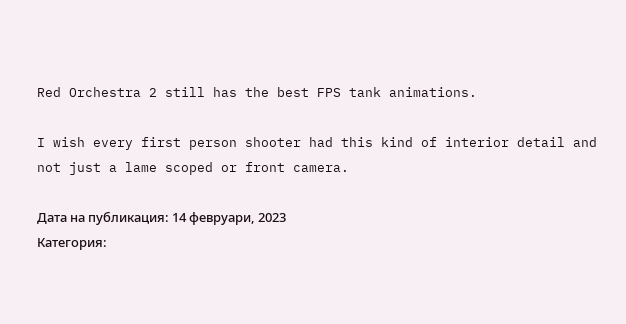Red Orchestra 2 still has the best FPS tank animations.

I wish every first person shooter had this kind of interior detail and not just a lame scoped or front camera.

Дата на публикация: 14 февруари, 2023
Категория: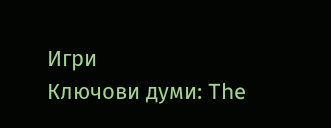Игри
Ключови думи: The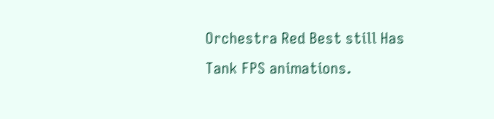Orchestra Red Best still Has Tank FPS animations.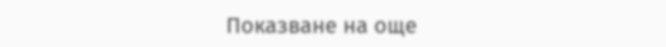Показване на още